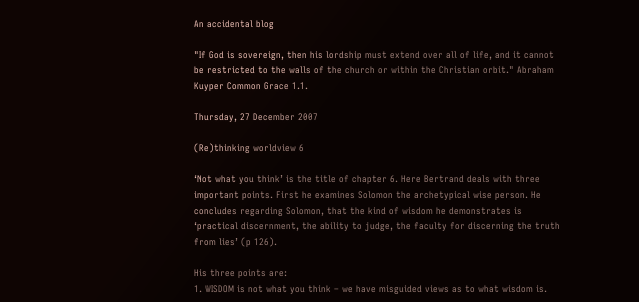An accidental blog

"If God is sovereign, then his lordship must extend over all of life, and it cannot be restricted to the walls of the church or within the Christian orbit." Abraham Kuyper Common Grace 1.1.

Thursday, 27 December 2007

(Re)thinking worldview 6

‘Not what you think’ is the title of chapter 6. Here Bertrand deals with three important points. First he examines Solomon the archetypical wise person. He concludes regarding Solomon, that the kind of wisdom he demonstrates is ‘practical discernment, the ability to judge, the faculty for discerning the truth from lies’ (p 126).

His three points are:
1. WISDOM is not what you think – we have misguided views as to what wisdom is.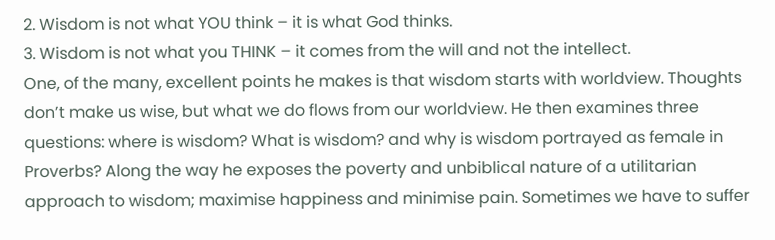2. Wisdom is not what YOU think – it is what God thinks.
3. Wisdom is not what you THINK – it comes from the will and not the intellect.
One, of the many, excellent points he makes is that wisdom starts with worldview. Thoughts don’t make us wise, but what we do flows from our worldview. He then examines three questions: where is wisdom? What is wisdom? and why is wisdom portrayed as female in Proverbs? Along the way he exposes the poverty and unbiblical nature of a utilitarian approach to wisdom; maximise happiness and minimise pain. Sometimes we have to suffer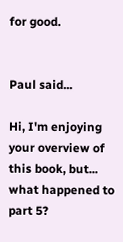for good.


Paul said...

Hi, I'm enjoying your overview of this book, but... what happened to part 5?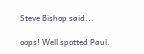Steve Bishop said...

oops! Well spotted Paul.